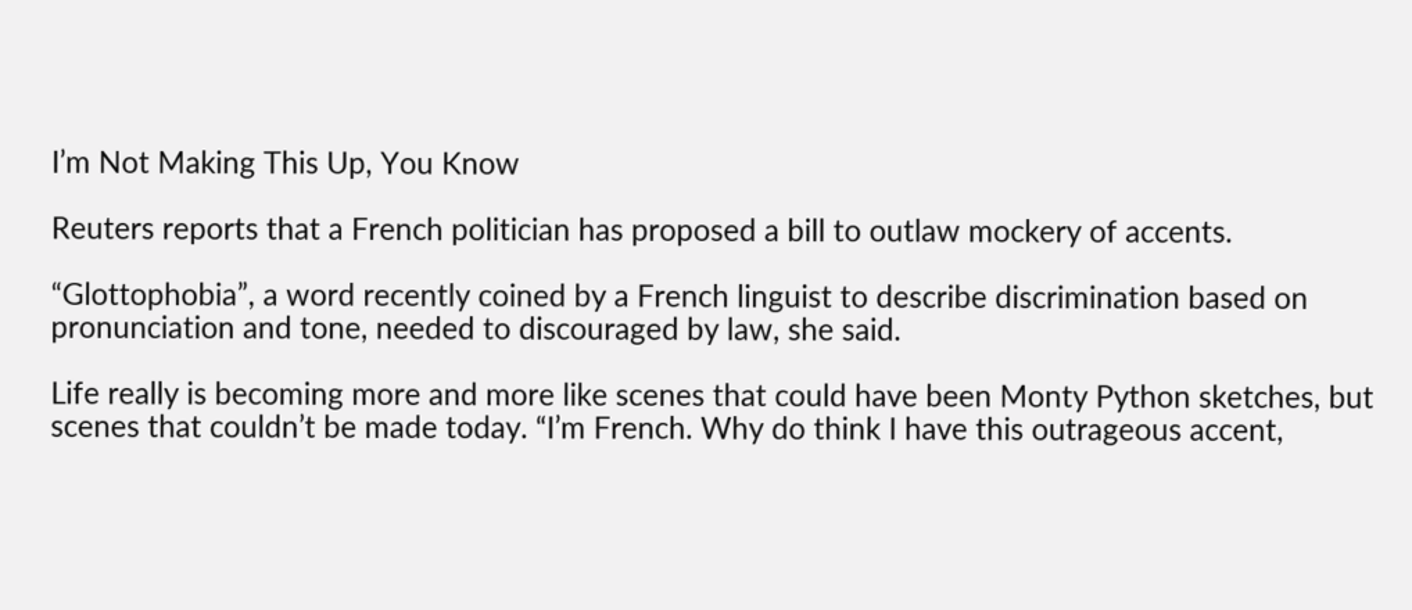I’m Not Making This Up, You Know

Reuters reports that a French politician has proposed a bill to outlaw mockery of accents.

“Glottophobia”, a word recently coined by a French linguist to describe discrimination based on pronunciation and tone, needed to discouraged by law, she said.

Life really is becoming more and more like scenes that could have been Monty Python sketches, but scenes that couldn’t be made today. “I’m French. Why do think I have this outrageous accent,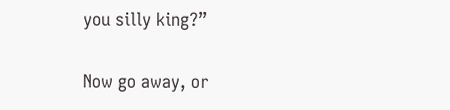you silly king?”

Now go away, or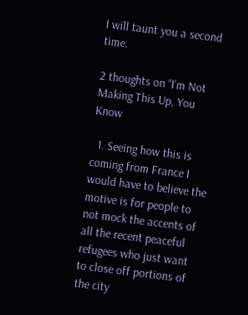I will taunt you a second time.

2 thoughts on “I’m Not Making This Up, You Know

  1. Seeing how this is coming from France I would have to believe the motive is for people to not mock the accents of all the recent peaceful refugees who just want to close off portions of the city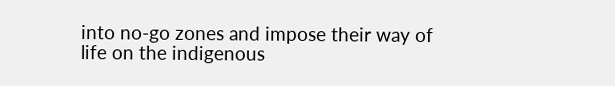into no-go zones and impose their way of life on the indigenous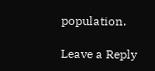population.

Leave a Reply